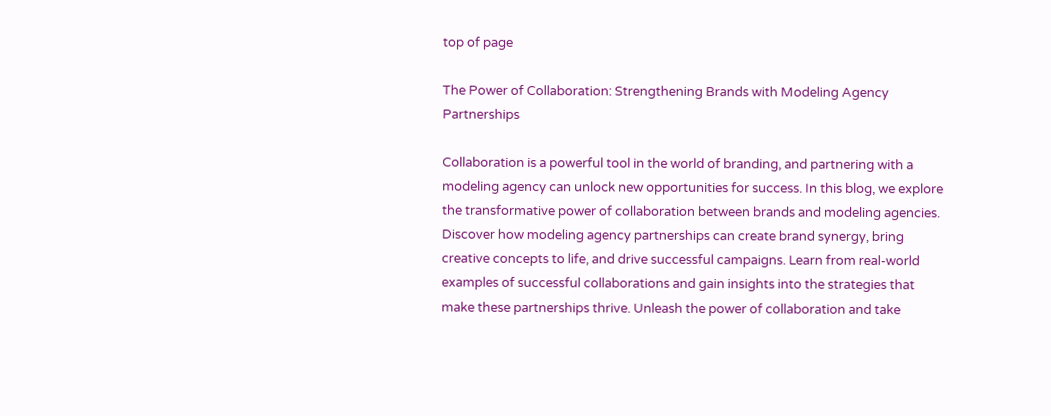top of page

The Power of Collaboration: Strengthening Brands with Modeling Agency Partnerships

Collaboration is a powerful tool in the world of branding, and partnering with a modeling agency can unlock new opportunities for success. In this blog, we explore the transformative power of collaboration between brands and modeling agencies. Discover how modeling agency partnerships can create brand synergy, bring creative concepts to life, and drive successful campaigns. Learn from real-world examples of successful collaborations and gain insights into the strategies that make these partnerships thrive. Unleash the power of collaboration and take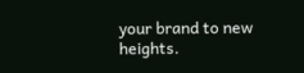your brand to new heights.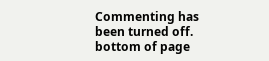Commenting has been turned off.
bottom of page